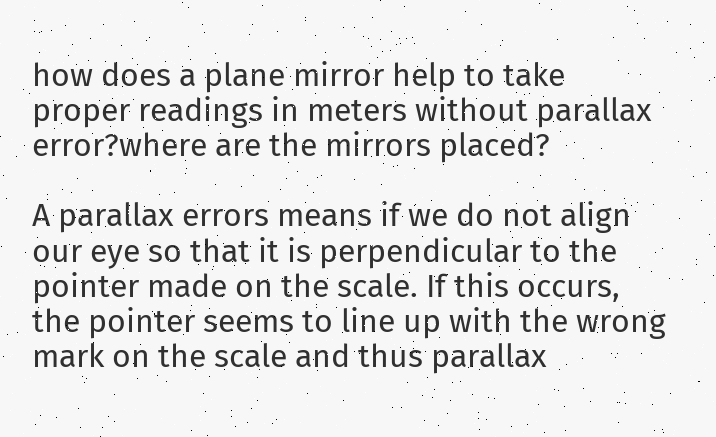how does a plane mirror help to take proper readings in meters without parallax error?where are the mirrors placed?

A parallax errors means if we do not align our eye so that it is perpendicular to the pointer made on the scale. If this occurs, the pointer seems to line up with the wrong mark on the scale and thus parallax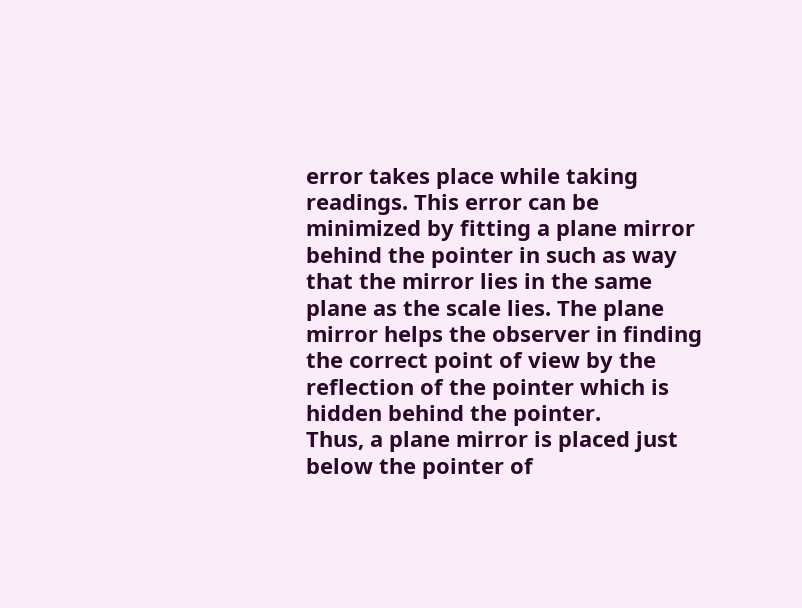error takes place while taking readings. This error can be minimized by fitting a plane mirror behind the pointer in such as way that the mirror lies in the same plane as the scale lies. The plane mirror helps the observer in finding the correct point of view by the reflection of the pointer which is hidden behind the pointer.
Thus, a plane mirror is placed just below the pointer of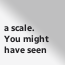a scale. You might have seen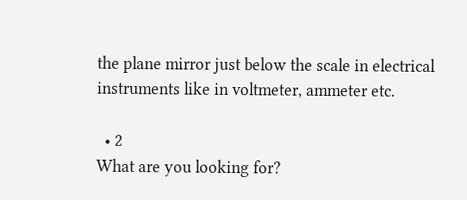the plane mirror just below the scale in electrical instruments like in voltmeter, ammeter etc.

  • 2
What are you looking for?